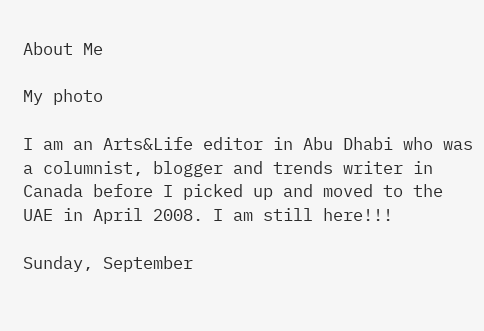About Me

My photo

I am an Arts&Life editor in Abu Dhabi who was a columnist, blogger and trends writer in Canada before I picked up and moved to the UAE in April 2008. I am still here!!!

Sunday, September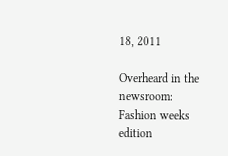18, 2011

Overheard in the newsroom: Fashion weeks edition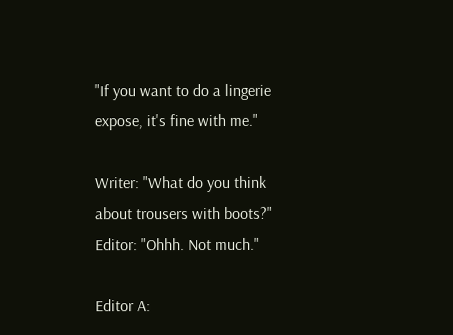"If you want to do a lingerie expose, it's fine with me."

Writer: "What do you think about trousers with boots?"
Editor: "Ohhh. Not much."

Editor A: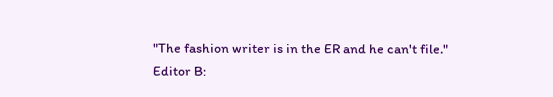"The fashion writer is in the ER and he can't file."
Editor B: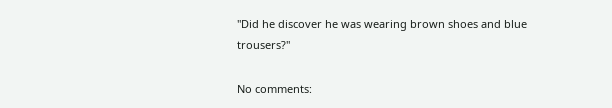"Did he discover he was wearing brown shoes and blue trousers?"

No comments: